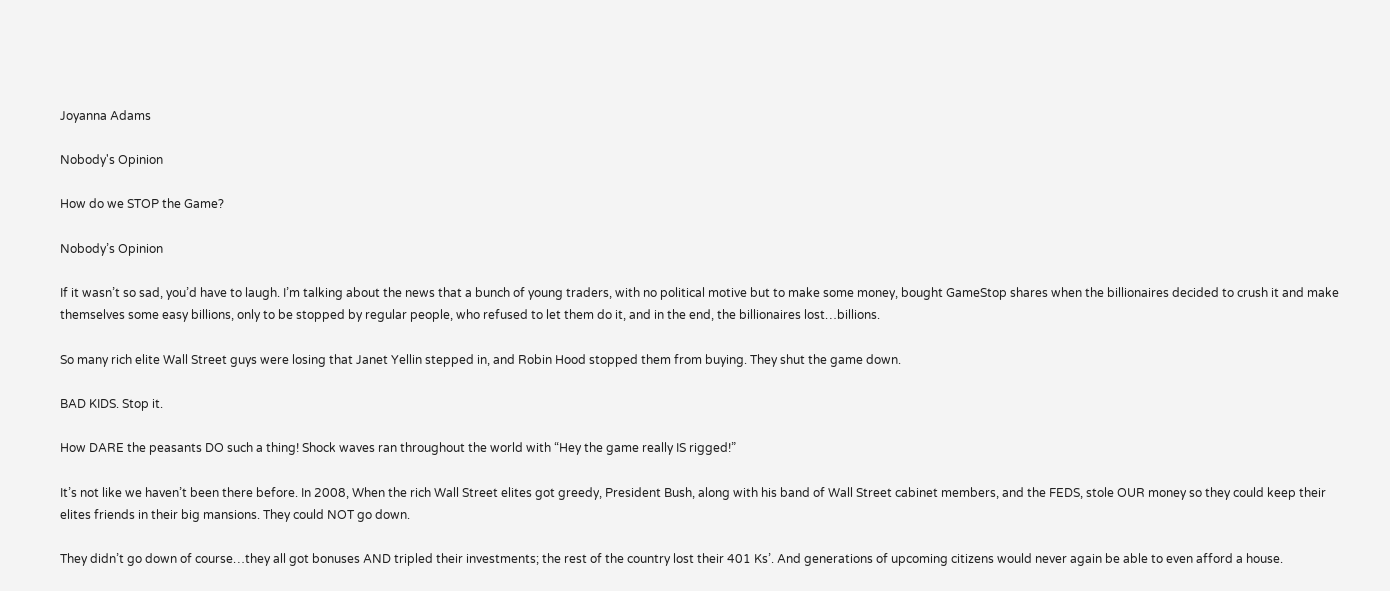Joyanna Adams

Nobody's Opinion

How do we STOP the Game?

Nobody’s Opinion

If it wasn’t so sad, you’d have to laugh. I’m talking about the news that a bunch of young traders, with no political motive but to make some money, bought GameStop shares when the billionaires decided to crush it and make themselves some easy billions, only to be stopped by regular people, who refused to let them do it, and in the end, the billionaires lost…billions.

So many rich elite Wall Street guys were losing that Janet Yellin stepped in, and Robin Hood stopped them from buying. They shut the game down.

BAD KIDS. Stop it.

How DARE the peasants DO such a thing! Shock waves ran throughout the world with “Hey the game really IS rigged!”

It’s not like we haven’t been there before. In 2008, When the rich Wall Street elites got greedy, President Bush, along with his band of Wall Street cabinet members, and the FEDS, stole OUR money so they could keep their elites friends in their big mansions. They could NOT go down.

They didn’t go down of course…they all got bonuses AND tripled their investments; the rest of the country lost their 401 Ks’. And generations of upcoming citizens would never again be able to even afford a house.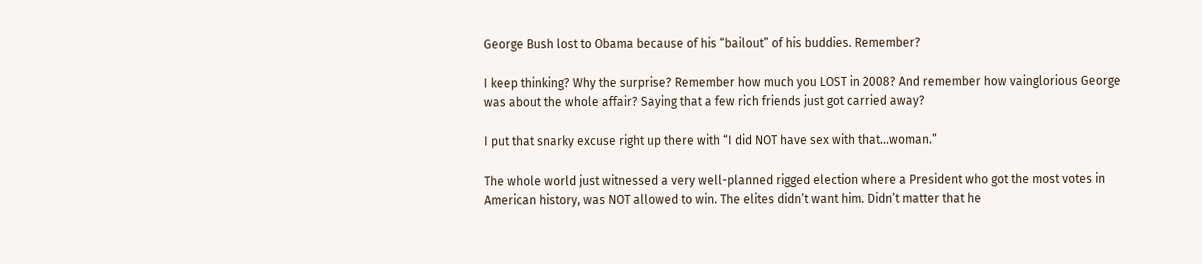George Bush lost to Obama because of his “bailout” of his buddies. Remember?

I keep thinking? Why the surprise? Remember how much you LOST in 2008? And remember how vainglorious George was about the whole affair? Saying that a few rich friends just got carried away?

I put that snarky excuse right up there with “I did NOT have sex with that…woman.”

The whole world just witnessed a very well-planned rigged election where a President who got the most votes in American history, was NOT allowed to win. The elites didn’t want him. Didn’t matter that he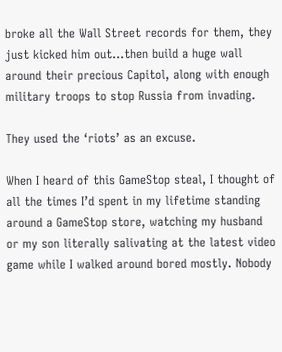broke all the Wall Street records for them, they just kicked him out…then build a huge wall around their precious Capitol, along with enough military troops to stop Russia from invading.

They used the ‘riots’ as an excuse.

When I heard of this GameStop steal, I thought of all the times I’d spent in my lifetime standing around a GameStop store, watching my husband or my son literally salivating at the latest video game while I walked around bored mostly. Nobody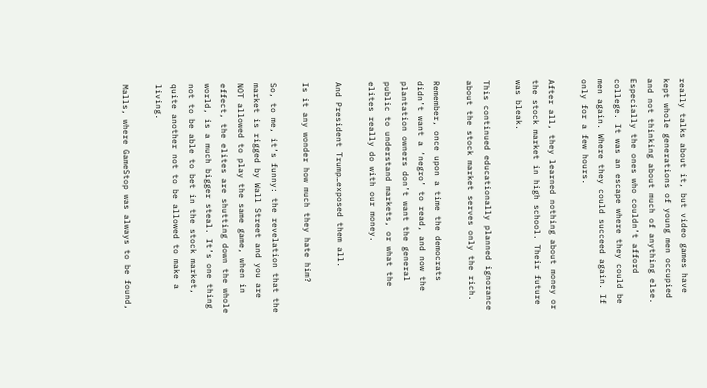really talks about it, but video games have kept whole generations of young men occupied and not thinking about much of anything else. Especially the ones who couldn’t afford college. It was an escape where they could be men again. Where they could succeed again. If only for a few hours.

After all, they learned nothing about money or the stock market in high school. Their future was bleak.

This continued educationally planned ignorance about the stock market serves only the rich.

Remember, once upon a time the democrats didn’t want a ‘negro’ to read, and now the plantation owners don’t want the general public to understand markets, or what the elites really do with our money.

And President Trump…exposed them all.

Is it any wonder how much they hate him?

So, to me, it’s funny: the revelation that the market is rigged by Wall Street and you are NOT allowed to play the same game, when in effect, the elites are shutting down the whole world, is a much bigger steal. It’s one thing not to be able to bet in the stock market, quite another not to be allowed to make a living.

Malls, where GameStop was always to be found,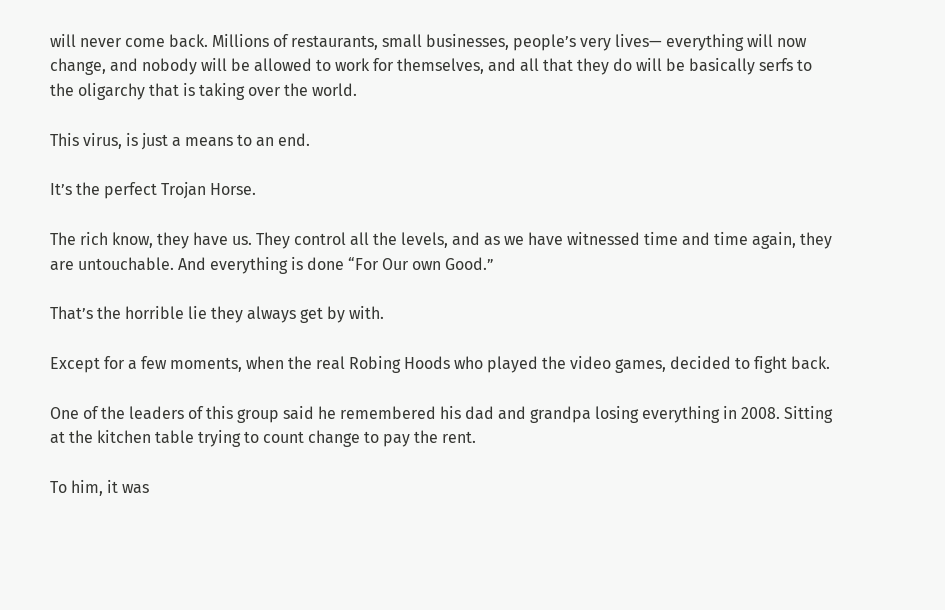will never come back. Millions of restaurants, small businesses, people’s very lives— everything will now change, and nobody will be allowed to work for themselves, and all that they do will be basically serfs to the oligarchy that is taking over the world.

This virus, is just a means to an end.

It’s the perfect Trojan Horse.

The rich know, they have us. They control all the levels, and as we have witnessed time and time again, they are untouchable. And everything is done “For Our own Good.”

That’s the horrible lie they always get by with.

Except for a few moments, when the real Robing Hoods who played the video games, decided to fight back.

One of the leaders of this group said he remembered his dad and grandpa losing everything in 2008. Sitting at the kitchen table trying to count change to pay the rent.

To him, it was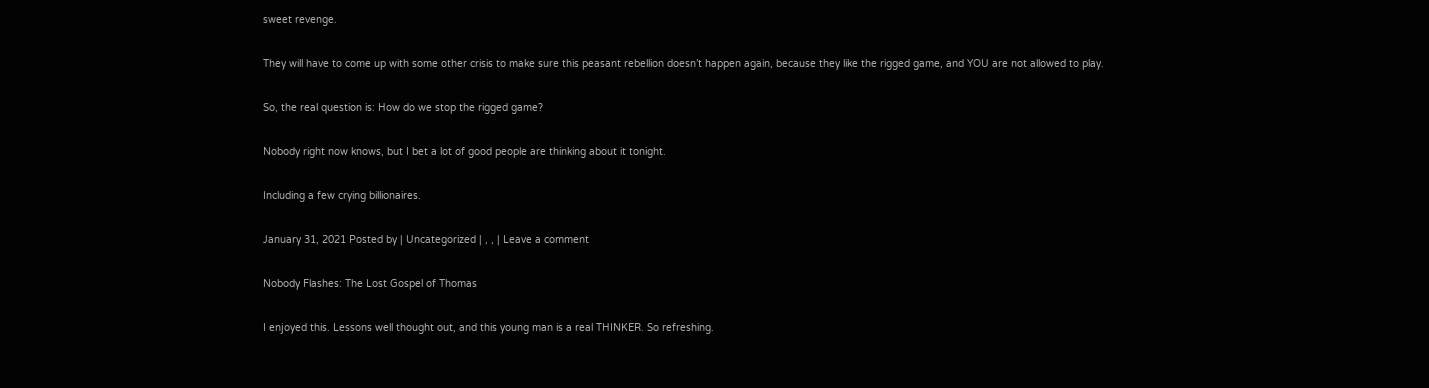sweet revenge.

They will have to come up with some other crisis to make sure this peasant rebellion doesn’t happen again, because they like the rigged game, and YOU are not allowed to play.

So, the real question is: How do we stop the rigged game?

Nobody right now knows, but I bet a lot of good people are thinking about it tonight.

Including a few crying billionaires.

January 31, 2021 Posted by | Uncategorized | , , | Leave a comment

Nobody Flashes: The Lost Gospel of Thomas

I enjoyed this. Lessons well thought out, and this young man is a real THINKER. So refreshing.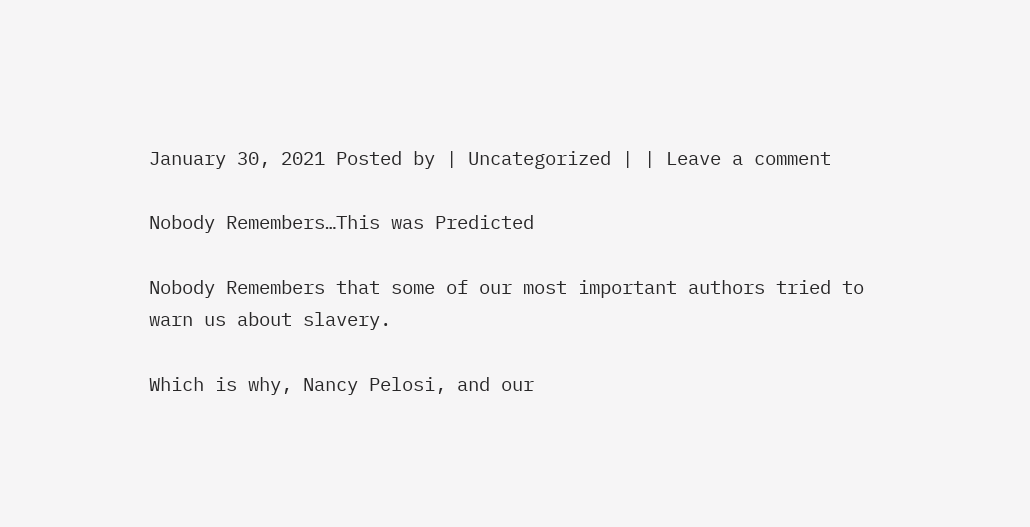January 30, 2021 Posted by | Uncategorized | | Leave a comment

Nobody Remembers…This was Predicted

Nobody Remembers that some of our most important authors tried to warn us about slavery.

Which is why, Nancy Pelosi, and our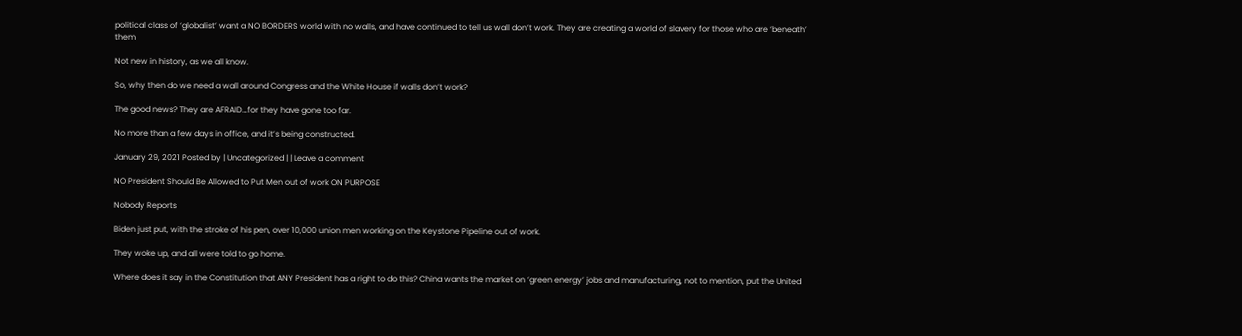political class of ‘globalist’ want a NO BORDERS world with no walls, and have continued to tell us wall don’t work. They are creating a world of slavery for those who are ‘beneath’ them

Not new in history, as we all know.

So, why then do we need a wall around Congress and the White House if walls don’t work?

The good news? They are AFRAID…for they have gone too far.

No more than a few days in office, and it’s being constructed.

January 29, 2021 Posted by | Uncategorized | | Leave a comment

NO President Should Be Allowed to Put Men out of work ON PURPOSE

Nobody Reports

Biden just put, with the stroke of his pen, over 10,000 union men working on the Keystone Pipeline out of work.

They woke up, and all were told to go home.

Where does it say in the Constitution that ANY President has a right to do this? China wants the market on ‘green energy’ jobs and manufacturing, not to mention, put the United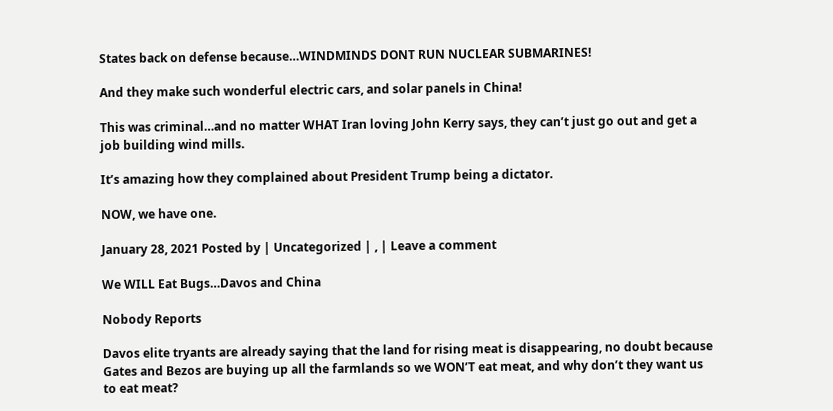States back on defense because…WINDMINDS DONT RUN NUCLEAR SUBMARINES!

And they make such wonderful electric cars, and solar panels in China!

This was criminal…and no matter WHAT Iran loving John Kerry says, they can’t just go out and get a job building wind mills.

It’s amazing how they complained about President Trump being a dictator.

NOW, we have one.

January 28, 2021 Posted by | Uncategorized | , | Leave a comment

We WILL Eat Bugs…Davos and China

Nobody Reports

Davos elite tryants are already saying that the land for rising meat is disappearing, no doubt because Gates and Bezos are buying up all the farmlands so we WON’T eat meat, and why don’t they want us to eat meat?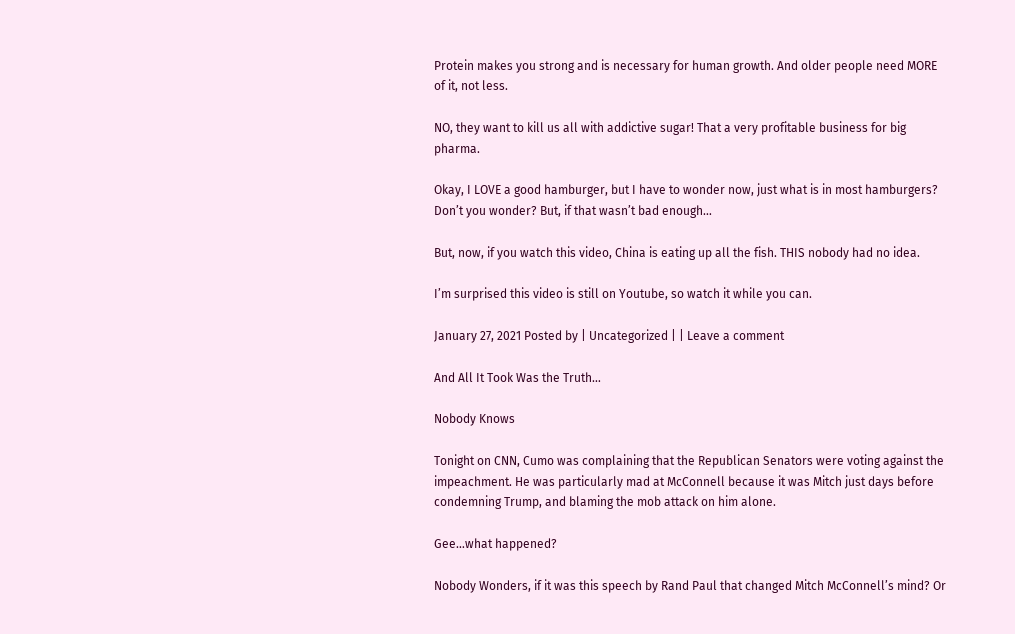Protein makes you strong and is necessary for human growth. And older people need MORE of it, not less.

NO, they want to kill us all with addictive sugar! That a very profitable business for big pharma.

Okay, I LOVE a good hamburger, but I have to wonder now, just what is in most hamburgers? Don’t you wonder? But, if that wasn’t bad enough…

But, now, if you watch this video, China is eating up all the fish. THIS nobody had no idea.

I’m surprised this video is still on Youtube, so watch it while you can.

January 27, 2021 Posted by | Uncategorized | | Leave a comment

And All It Took Was the Truth…

Nobody Knows

Tonight on CNN, Cumo was complaining that the Republican Senators were voting against the impeachment. He was particularly mad at McConnell because it was Mitch just days before condemning Trump, and blaming the mob attack on him alone.

Gee…what happened?

Nobody Wonders, if it was this speech by Rand Paul that changed Mitch McConnell’s mind? Or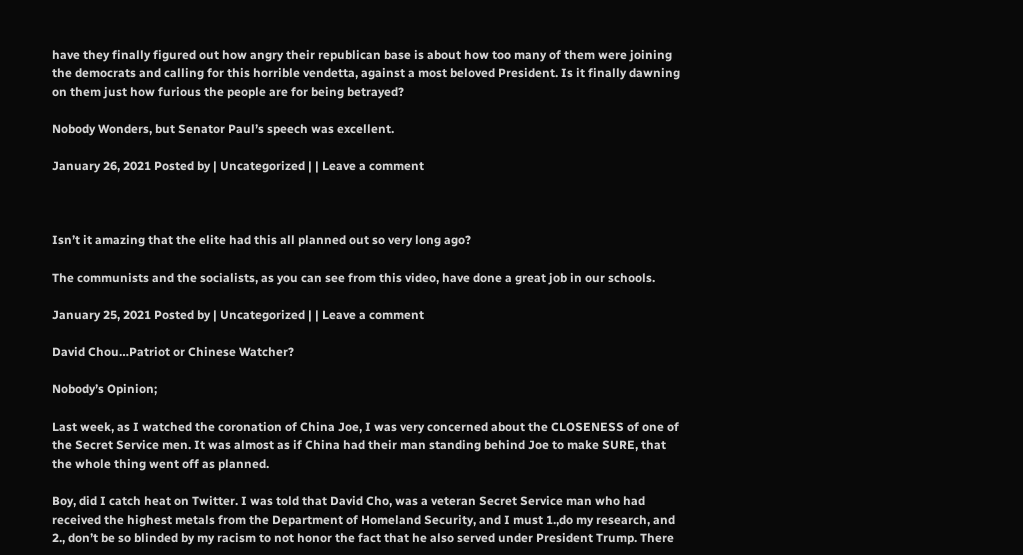have they finally figured out how angry their republican base is about how too many of them were joining the democrats and calling for this horrible vendetta, against a most beloved President. Is it finally dawning on them just how furious the people are for being betrayed?

Nobody Wonders, but Senator Paul’s speech was excellent.

January 26, 2021 Posted by | Uncategorized | | Leave a comment



Isn’t it amazing that the elite had this all planned out so very long ago?

The communists and the socialists, as you can see from this video, have done a great job in our schools.

January 25, 2021 Posted by | Uncategorized | | Leave a comment

David Chou…Patriot or Chinese Watcher?

Nobody’s Opinion;

Last week, as I watched the coronation of China Joe, I was very concerned about the CLOSENESS of one of the Secret Service men. It was almost as if China had their man standing behind Joe to make SURE, that the whole thing went off as planned.

Boy, did I catch heat on Twitter. I was told that David Cho, was a veteran Secret Service man who had received the highest metals from the Department of Homeland Security, and I must 1.,do my research, and 2., don’t be so blinded by my racism to not honor the fact that he also served under President Trump. There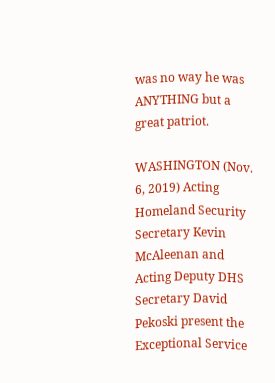was no way he was ANYTHING but a great patriot.

WASHINGTON (Nov. 6, 2019) Acting Homeland Security Secretary Kevin McAleenan and Acting Deputy DHS Secretary David Pekoski present the Exceptional Service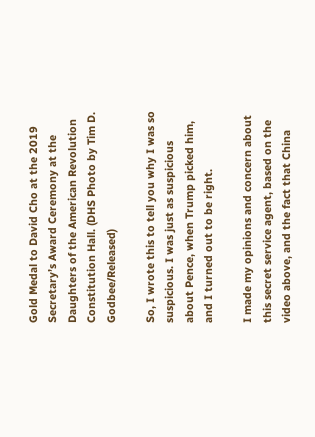Gold Medal to David Cho at the 2019 Secretary’s Award Ceremony at the Daughters of the American Revolution Constitution Hall. (DHS Photo by Tim D. Godbee/Released)

So, I wrote this to tell you why I was so suspicious. I was just as suspicious about Pence, when Trump picked him, and I turned out to be right.

I made my opinions and concern about this secret service agent, based on the video above, and the fact that China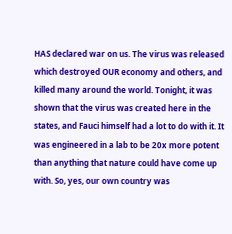HAS declared war on us. The virus was released which destroyed OUR economy and others, and killed many around the world. Tonight, it was shown that the virus was created here in the states, and Fauci himself had a lot to do with it. It was engineered in a lab to be 20x more potent than anything that nature could have come up with. So, yes, our own country was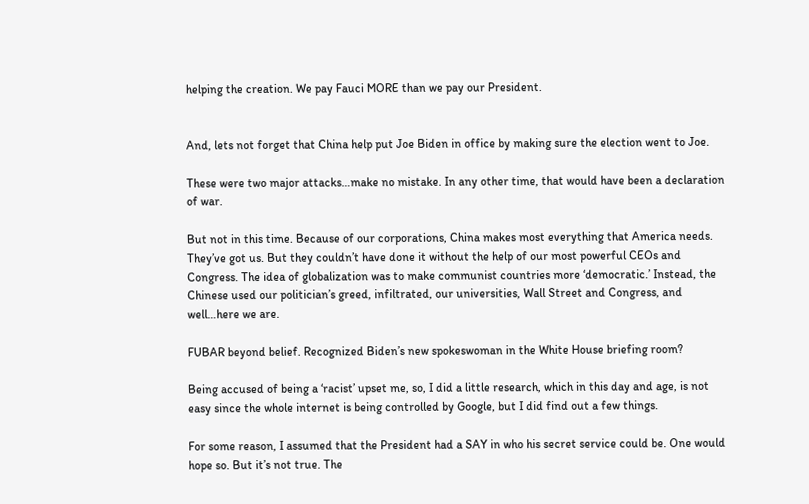helping the creation. We pay Fauci MORE than we pay our President.


And, lets not forget that China help put Joe Biden in office by making sure the election went to Joe.

These were two major attacks…make no mistake. In any other time, that would have been a declaration of war.

But not in this time. Because of our corporations, China makes most everything that America needs. They’ve got us. But they couldn’t have done it without the help of our most powerful CEOs and Congress. The idea of globalization was to make communist countries more ‘democratic.’ Instead, the Chinese used our politician’s greed, infiltrated, our universities, Wall Street and Congress, and well…here we are.

FUBAR beyond belief. Recognized Biden’s new spokeswoman in the White House briefing room?

Being accused of being a ‘racist’ upset me, so, I did a little research, which in this day and age, is not easy since the whole internet is being controlled by Google, but I did find out a few things.

For some reason, I assumed that the President had a SAY in who his secret service could be. One would hope so. But it’s not true. The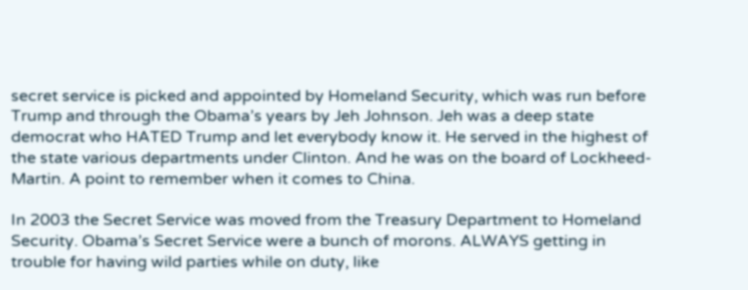secret service is picked and appointed by Homeland Security, which was run before Trump and through the Obama’s years by Jeh Johnson. Jeh was a deep state democrat who HATED Trump and let everybody know it. He served in the highest of the state various departments under Clinton. And he was on the board of Lockheed-Martin. A point to remember when it comes to China.

In 2003 the Secret Service was moved from the Treasury Department to Homeland Security. Obama’s Secret Service were a bunch of morons. ALWAYS getting in trouble for having wild parties while on duty, like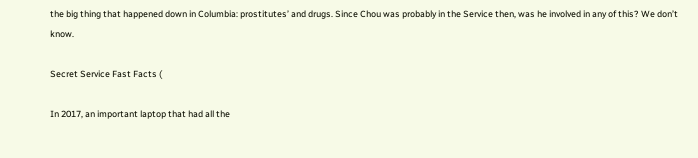the big thing that happened down in Columbia: prostitutes’ and drugs. Since Chou was probably in the Service then, was he involved in any of this? We don’t know.

Secret Service Fast Facts (

In 2017, an important laptop that had all the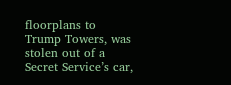floorplans to Trump Towers, was stolen out of a Secret Service’s car,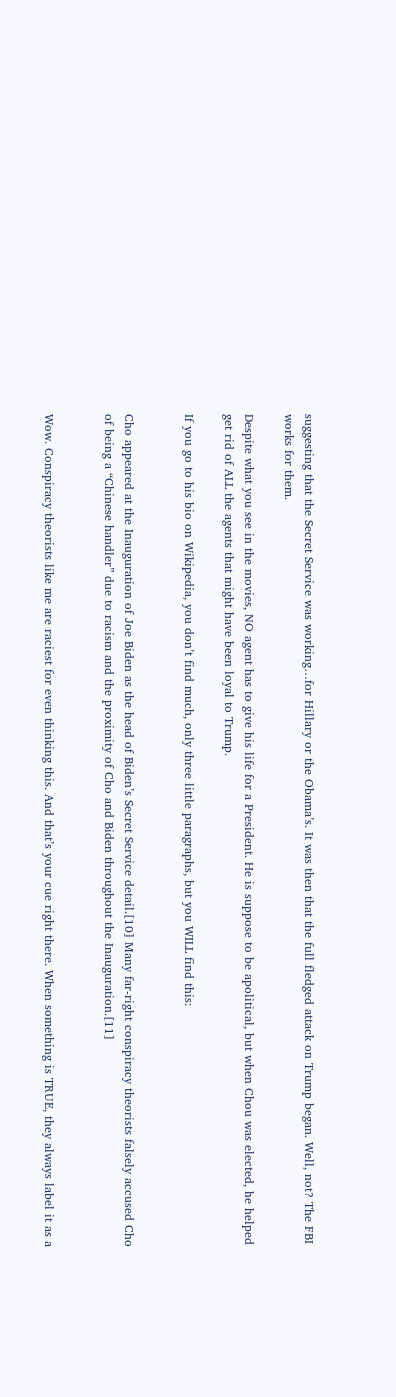suggesting that the Secret Service was working…for Hillary or the Obama’s. It was then that the full fledged attack on Trump began. Well, not? The FBI works for them.

Despite what you see in the movies, NO agent has to give his life for a President. He is suppose to be apolitical, but when Chou was elected, he helped get rid of ALL the agents that might have been loyal to Trump.

If you go to his bio on Wikipedia, you don’t find much, only three little paragraphs, but you WILL find this:


Cho appeared at the Inauguration of Joe Biden as the head of Biden’s Secret Service detail.[10] Many far-right conspiracy theorists falsely accused Cho of being a “Chinese handler” due to racism and the proximity of Cho and Biden throughout the Inauguration.[11]


Wow. Conspiracy theorists like me are raciest for even thinking this. And that’s your cue right there. When something is TRUE, they always label it as a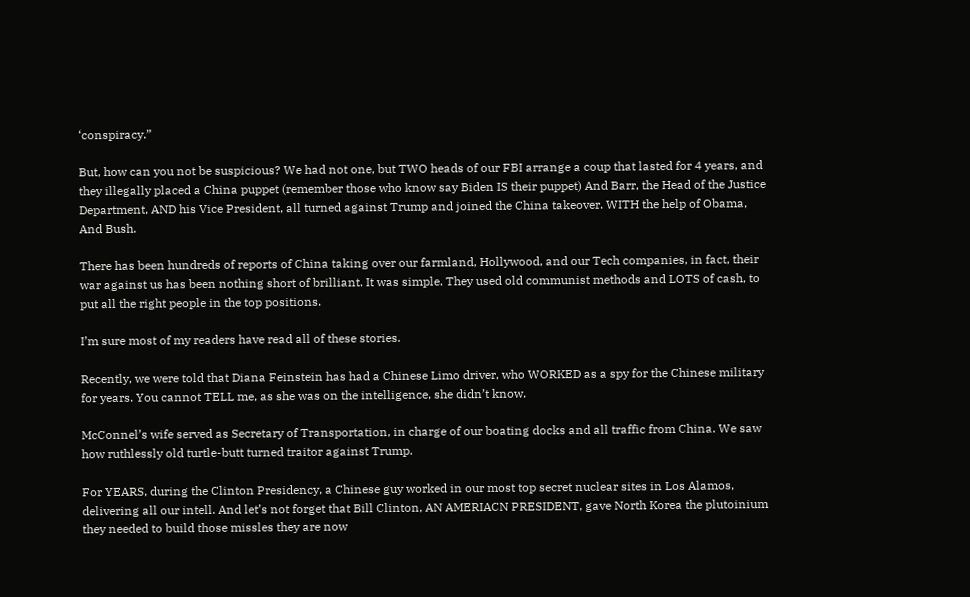‘conspiracy.”

But, how can you not be suspicious? We had not one, but TWO heads of our FBI arrange a coup that lasted for 4 years, and they illegally placed a China puppet (remember those who know say Biden IS their puppet) And Barr, the Head of the Justice Department, AND his Vice President, all turned against Trump and joined the China takeover. WITH the help of Obama, And Bush.

There has been hundreds of reports of China taking over our farmland, Hollywood, and our Tech companies, in fact, their war against us has been nothing short of brilliant. It was simple. They used old communist methods and LOTS of cash, to put all the right people in the top positions.

I’m sure most of my readers have read all of these stories.

Recently, we were told that Diana Feinstein has had a Chinese Limo driver, who WORKED as a spy for the Chinese military for years. You cannot TELL me, as she was on the intelligence, she didn’t know.

McConnel’s wife served as Secretary of Transportation, in charge of our boating docks and all traffic from China. We saw how ruthlessly old turtle-butt turned traitor against Trump.

For YEARS, during the Clinton Presidency, a Chinese guy worked in our most top secret nuclear sites in Los Alamos, delivering all our intell. And let’s not forget that Bill Clinton, AN AMERIACN PRESIDENT, gave North Korea the plutoinium they needed to build those missles they are now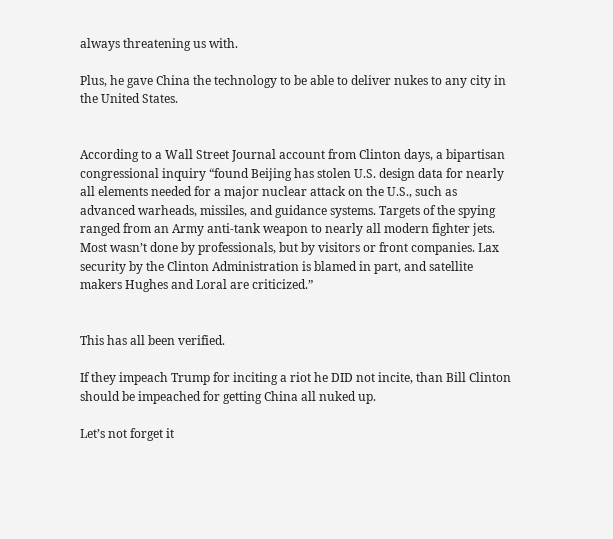always threatening us with.

Plus, he gave China the technology to be able to deliver nukes to any city in the United States.


According to a Wall Street Journal account from Clinton days, a bipartisan congressional inquiry “found Beijing has stolen U.S. design data for nearly all elements needed for a major nuclear attack on the U.S., such as advanced warheads, missiles, and guidance systems. Targets of the spying ranged from an Army anti-tank weapon to nearly all modern fighter jets. Most wasn’t done by professionals, but by visitors or front companies. Lax security by the Clinton Administration is blamed in part, and satellite makers Hughes and Loral are criticized.”


This has all been verified.

If they impeach Trump for inciting a riot he DID not incite, than Bill Clinton should be impeached for getting China all nuked up.

Let’s not forget it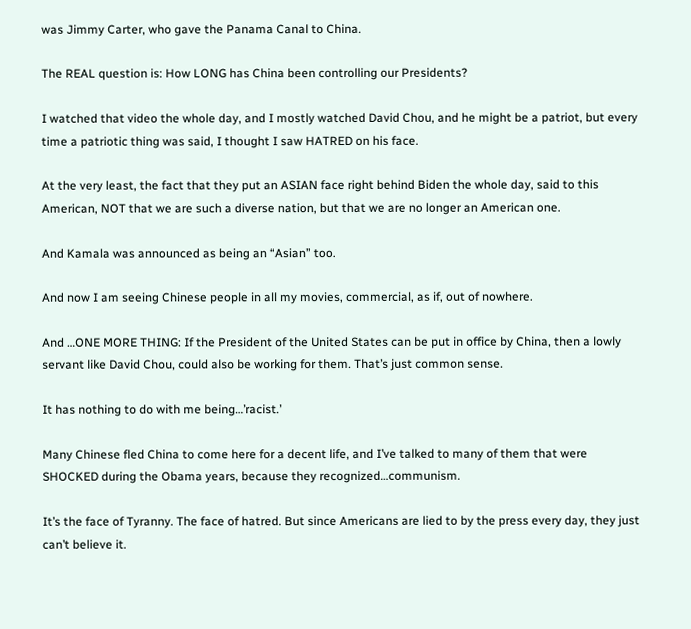was Jimmy Carter, who gave the Panama Canal to China.

The REAL question is: How LONG has China been controlling our Presidents?

I watched that video the whole day, and I mostly watched David Chou, and he might be a patriot, but every time a patriotic thing was said, I thought I saw HATRED on his face.

At the very least, the fact that they put an ASIAN face right behind Biden the whole day, said to this American, NOT that we are such a diverse nation, but that we are no longer an American one.

And Kamala was announced as being an “Asian” too.

And now I am seeing Chinese people in all my movies, commercial, as if, out of nowhere.

And …ONE MORE THING: If the President of the United States can be put in office by China, then a lowly servant like David Chou, could also be working for them. That’s just common sense.

It has nothing to do with me being…’racist.’

Many Chinese fled China to come here for a decent life, and I’ve talked to many of them that were SHOCKED during the Obama years, because they recognized…communism.

It’s the face of Tyranny. The face of hatred. But since Americans are lied to by the press every day, they just can’t believe it.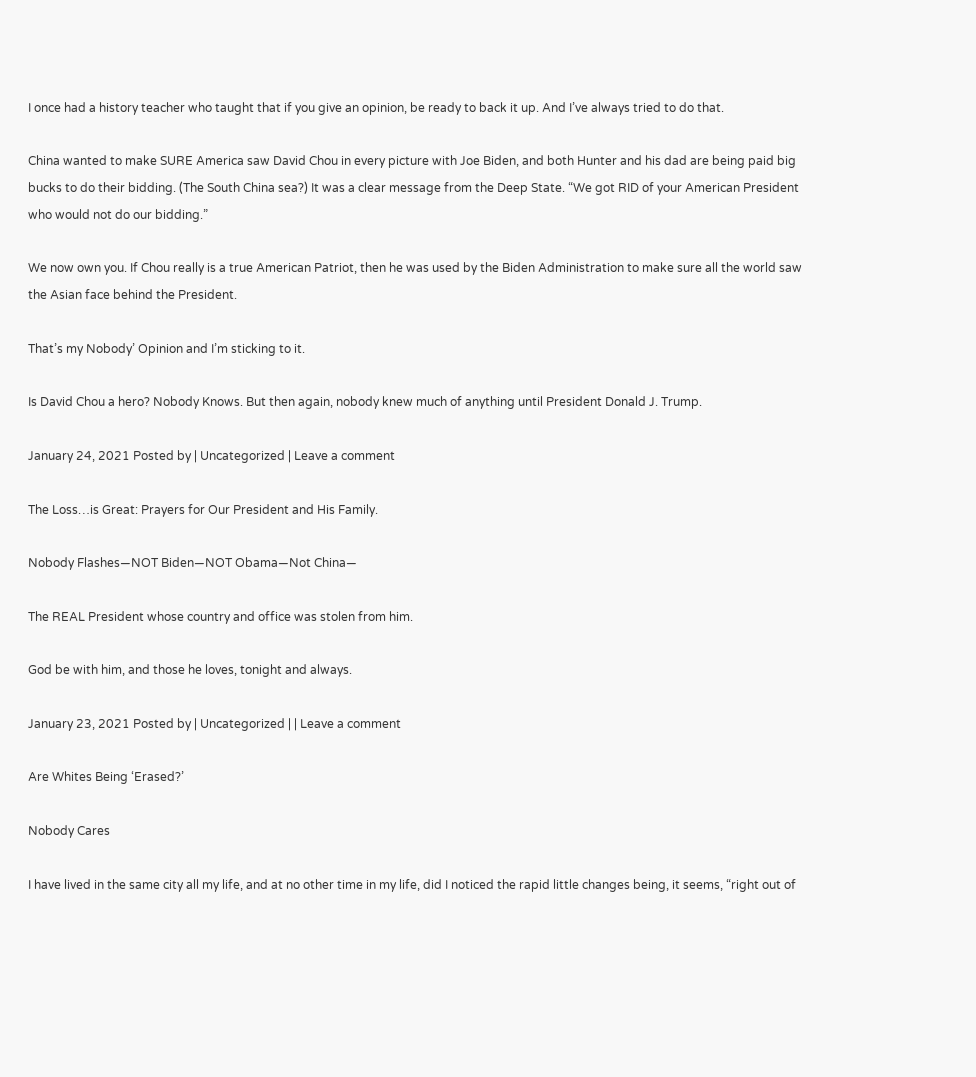I once had a history teacher who taught that if you give an opinion, be ready to back it up. And I’ve always tried to do that.

China wanted to make SURE America saw David Chou in every picture with Joe Biden, and both Hunter and his dad are being paid big bucks to do their bidding. (The South China sea?) It was a clear message from the Deep State. “We got RID of your American President who would not do our bidding.”

We now own you. If Chou really is a true American Patriot, then he was used by the Biden Administration to make sure all the world saw the Asian face behind the President.

That’s my Nobody’ Opinion and I’m sticking to it.

Is David Chou a hero? Nobody Knows. But then again, nobody knew much of anything until President Donald J. Trump.

January 24, 2021 Posted by | Uncategorized | Leave a comment

The Loss…is Great: Prayers for Our President and His Family.

Nobody Flashes—NOT Biden—NOT Obama—Not China—

The REAL President whose country and office was stolen from him.

God be with him, and those he loves, tonight and always.

January 23, 2021 Posted by | Uncategorized | | Leave a comment

Are Whites Being ‘Erased?’

Nobody Cares

I have lived in the same city all my life, and at no other time in my life, did I noticed the rapid little changes being, it seems, “right out of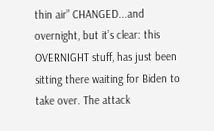thin air” CHANGED...and overnight, but it’s clear: this OVERNIGHT stuff, has just been sitting there waiting for Biden to take over. The attack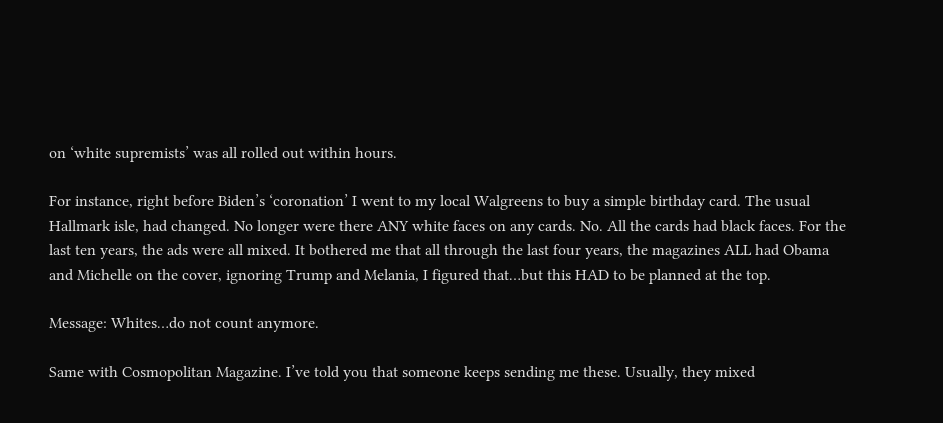on ‘white supremists’ was all rolled out within hours.

For instance, right before Biden’s ‘coronation’ I went to my local Walgreens to buy a simple birthday card. The usual Hallmark isle, had changed. No longer were there ANY white faces on any cards. No. All the cards had black faces. For the last ten years, the ads were all mixed. It bothered me that all through the last four years, the magazines ALL had Obama and Michelle on the cover, ignoring Trump and Melania, I figured that…but this HAD to be planned at the top.

Message: Whites…do not count anymore.

Same with Cosmopolitan Magazine. I’ve told you that someone keeps sending me these. Usually, they mixed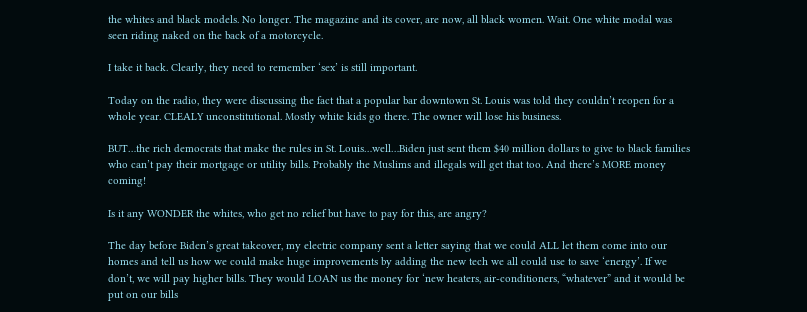the whites and black models. No longer. The magazine and its cover, are now, all black women. Wait. One white modal was seen riding naked on the back of a motorcycle.

I take it back. Clearly, they need to remember ‘sex’ is still important.

Today on the radio, they were discussing the fact that a popular bar downtown St. Louis was told they couldn’t reopen for a whole year. CLEALY unconstitutional. Mostly white kids go there. The owner will lose his business.

BUT…the rich democrats that make the rules in St. Louis…well…Biden just sent them $40 million dollars to give to black families who can’t pay their mortgage or utility bills. Probably the Muslims and illegals will get that too. And there’s MORE money coming!

Is it any WONDER the whites, who get no relief but have to pay for this, are angry?

The day before Biden’s great takeover, my electric company sent a letter saying that we could ALL let them come into our homes and tell us how we could make huge improvements by adding the new tech we all could use to save ‘energy’. If we don’t, we will pay higher bills. They would LOAN us the money for ‘new heaters, air-conditioners, “whatever” and it would be put on our bills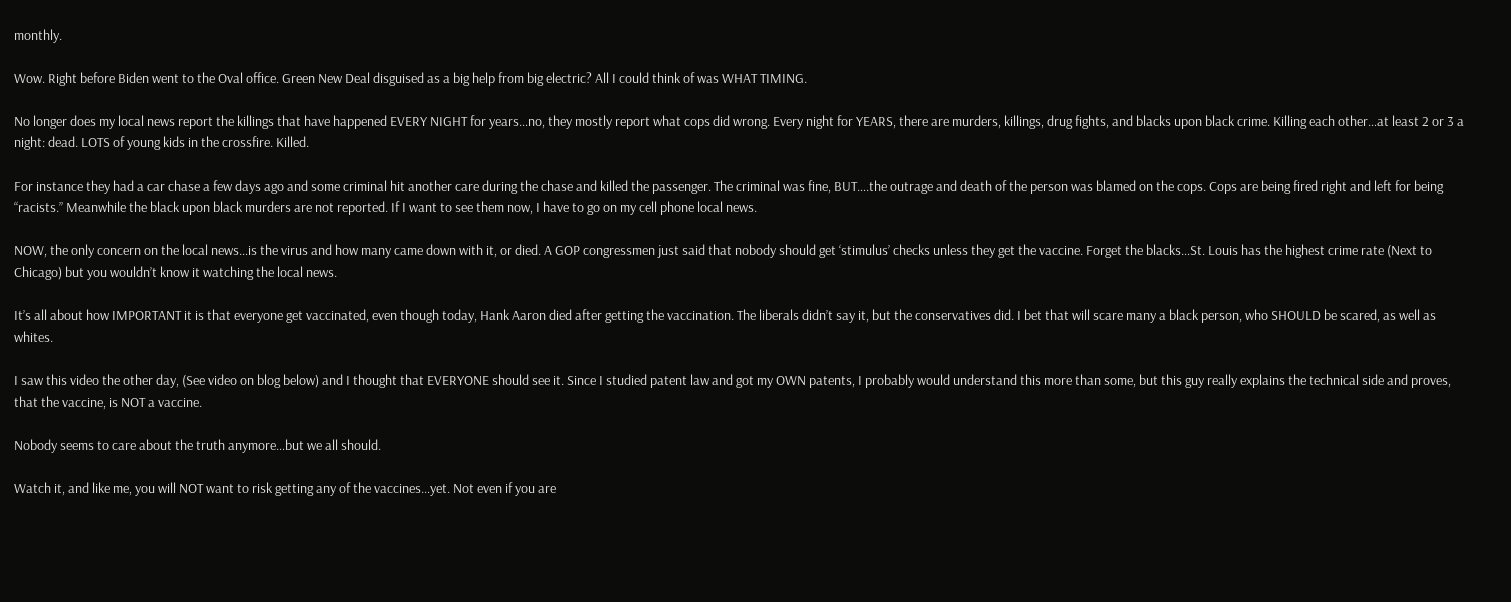monthly.

Wow. Right before Biden went to the Oval office. Green New Deal disguised as a big help from big electric? All I could think of was WHAT TIMING.

No longer does my local news report the killings that have happened EVERY NIGHT for years…no, they mostly report what cops did wrong. Every night for YEARS, there are murders, killings, drug fights, and blacks upon black crime. Killing each other…at least 2 or 3 a night: dead. LOTS of young kids in the crossfire. Killed.

For instance they had a car chase a few days ago and some criminal hit another care during the chase and killed the passenger. The criminal was fine, BUT….the outrage and death of the person was blamed on the cops. Cops are being fired right and left for being “racists.” Meanwhile the black upon black murders are not reported. If I want to see them now, I have to go on my cell phone local news.

NOW, the only concern on the local news…is the virus and how many came down with it, or died. A GOP congressmen just said that nobody should get ‘stimulus’ checks unless they get the vaccine. Forget the blacks…St. Louis has the highest crime rate (Next to Chicago) but you wouldn’t know it watching the local news.

It’s all about how IMPORTANT it is that everyone get vaccinated, even though today, Hank Aaron died after getting the vaccination. The liberals didn’t say it, but the conservatives did. I bet that will scare many a black person, who SHOULD be scared, as well as whites.

I saw this video the other day, (See video on blog below) and I thought that EVERYONE should see it. Since I studied patent law and got my OWN patents, I probably would understand this more than some, but this guy really explains the technical side and proves, that the vaccine, is NOT a vaccine.

Nobody seems to care about the truth anymore…but we all should.

Watch it, and like me, you will NOT want to risk getting any of the vaccines…yet. Not even if you are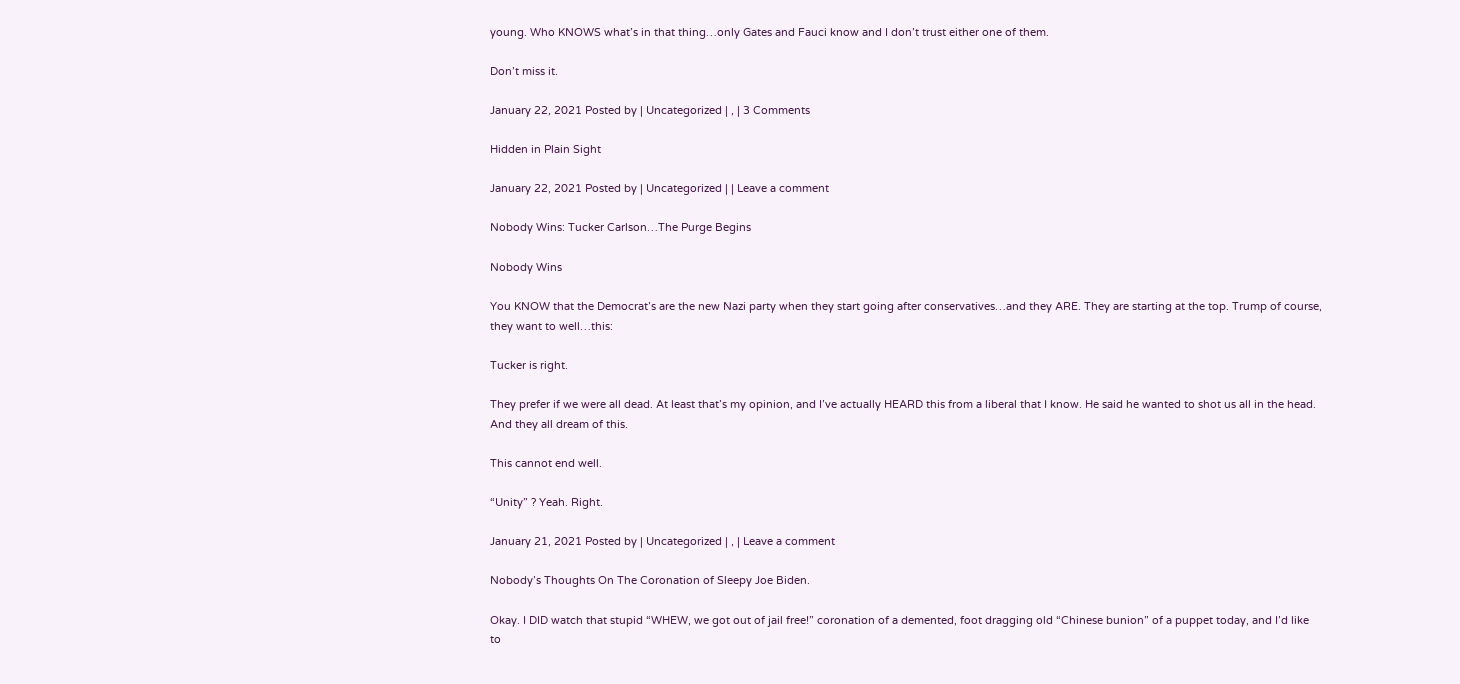young. Who KNOWS what’s in that thing…only Gates and Fauci know and I don’t trust either one of them.

Don’t miss it.

January 22, 2021 Posted by | Uncategorized | , | 3 Comments

Hidden in Plain Sight

January 22, 2021 Posted by | Uncategorized | | Leave a comment

Nobody Wins: Tucker Carlson…The Purge Begins

Nobody Wins

You KNOW that the Democrat’s are the new Nazi party when they start going after conservatives…and they ARE. They are starting at the top. Trump of course, they want to well…this:

Tucker is right.

They prefer if we were all dead. At least that’s my opinion, and I’ve actually HEARD this from a liberal that I know. He said he wanted to shot us all in the head. And they all dream of this.

This cannot end well.

“Unity” ? Yeah. Right.

January 21, 2021 Posted by | Uncategorized | , | Leave a comment

Nobody’s Thoughts On The Coronation of Sleepy Joe Biden.

Okay. I DID watch that stupid “WHEW, we got out of jail free!” coronation of a demented, foot dragging old “Chinese bunion” of a puppet today, and I’d like to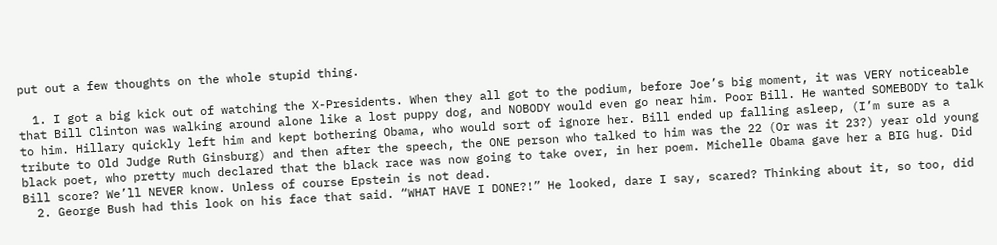put out a few thoughts on the whole stupid thing.

  1. I got a big kick out of watching the X-Presidents. When they all got to the podium, before Joe’s big moment, it was VERY noticeable that Bill Clinton was walking around alone like a lost puppy dog, and NOBODY would even go near him. Poor Bill. He wanted SOMEBODY to talk to him. Hillary quickly left him and kept bothering Obama, who would sort of ignore her. Bill ended up falling asleep, (I’m sure as a tribute to Old Judge Ruth Ginsburg) and then after the speech, the ONE person who talked to him was the 22 (Or was it 23?) year old young black poet, who pretty much declared that the black race was now going to take over, in her poem. Michelle Obama gave her a BIG hug. Did Bill score? We’ll NEVER know. Unless of course Epstein is not dead.
  2. George Bush had this look on his face that said. “WHAT HAVE I DONE?!” He looked, dare I say, scared? Thinking about it, so too, did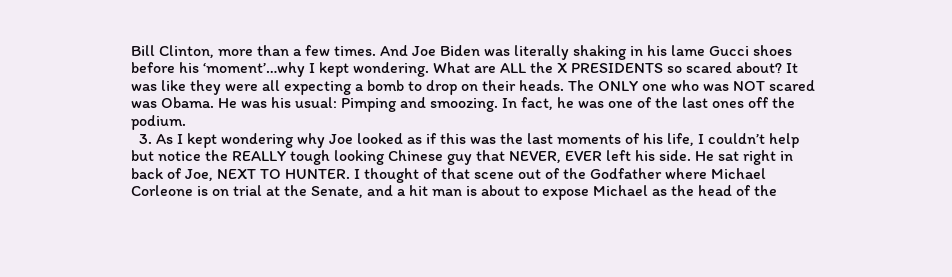Bill Clinton, more than a few times. And Joe Biden was literally shaking in his lame Gucci shoes before his ‘moment’…why I kept wondering. What are ALL the X PRESIDENTS so scared about? It was like they were all expecting a bomb to drop on their heads. The ONLY one who was NOT scared was Obama. He was his usual: Pimping and smoozing. In fact, he was one of the last ones off the podium.
  3. As I kept wondering why Joe looked as if this was the last moments of his life, I couldn’t help but notice the REALLY tough looking Chinese guy that NEVER, EVER left his side. He sat right in back of Joe, NEXT TO HUNTER. I thought of that scene out of the Godfather where Michael Corleone is on trial at the Senate, and a hit man is about to expose Michael as the head of the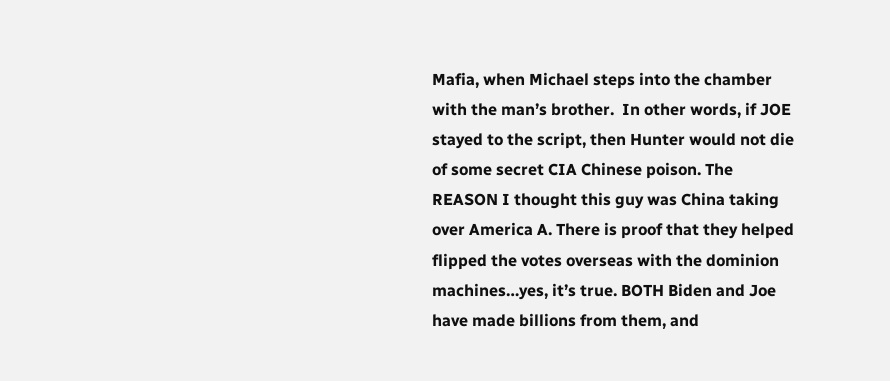Mafia, when Michael steps into the chamber with the man’s brother.  In other words, if JOE stayed to the script, then Hunter would not die of some secret CIA Chinese poison. The REASON I thought this guy was China taking over America A. There is proof that they helped flipped the votes overseas with the dominion machines…yes, it’s true. BOTH Biden and Joe have made billions from them, and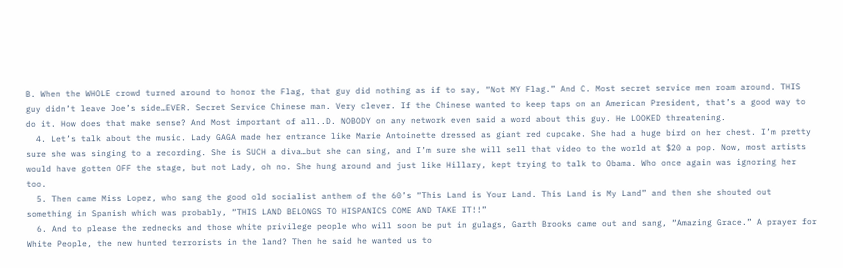B. When the WHOLE crowd turned around to honor the Flag, that guy did nothing as if to say, “Not MY Flag.” And C. Most secret service men roam around. THIS guy didn’t leave Joe’s side…EVER. Secret Service Chinese man. Very clever. If the Chinese wanted to keep taps on an American President, that’s a good way to do it. How does that make sense? And Most important of all..D. NOBODY on any network even said a word about this guy. He LOOKED threatening.
  4. Let’s talk about the music. Lady GAGA made her entrance like Marie Antoinette dressed as giant red cupcake. She had a huge bird on her chest. I’m pretty sure she was singing to a recording. She is SUCH a diva…but she can sing, and I’m sure she will sell that video to the world at $20 a pop. Now, most artists would have gotten OFF the stage, but not Lady, oh no. She hung around and just like Hillary, kept trying to talk to Obama. Who once again was ignoring her too.
  5. Then came Miss Lopez, who sang the good old socialist anthem of the 60’s “This Land is Your Land. This Land is My Land” and then she shouted out something in Spanish which was probably, “THIS LAND BELONGS TO HISPANICS COME AND TAKE IT!!”
  6. And to please the rednecks and those white privilege people who will soon be put in gulags, Garth Brooks came out and sang, “Amazing Grace.” A prayer for White People, the new hunted terrorists in the land? Then he said he wanted us to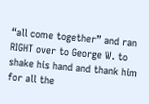“all come together” and ran RIGHT over to George W. to shake his hand and thank him for all the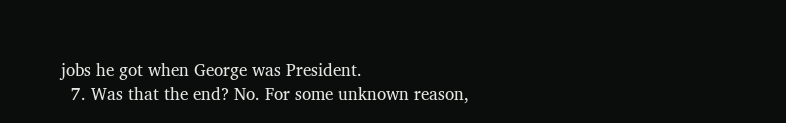jobs he got when George was President.
  7. Was that the end? No. For some unknown reason,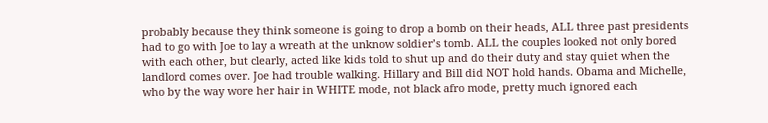probably because they think someone is going to drop a bomb on their heads, ALL three past presidents had to go with Joe to lay a wreath at the unknow soldier’s tomb. ALL the couples looked not only bored with each other, but clearly, acted like kids told to shut up and do their duty and stay quiet when the landlord comes over. Joe had trouble walking. Hillary and Bill did NOT hold hands. Obama and Michelle, who by the way wore her hair in WHITE mode, not black afro mode, pretty much ignored each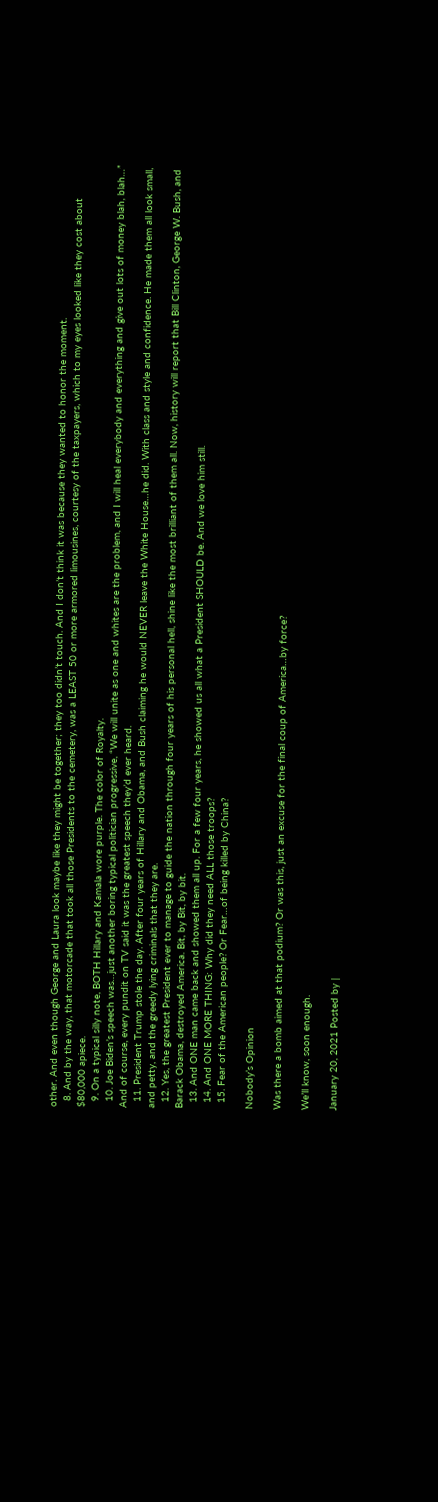other. And even though George and Laura look maybe like they might be together; they too didn’t touch. And I don’t think it was because they wanted to honor the moment.
  8. And by the way, that motorcade that took all those Presidents to the cemetery, was a LEAST 50 or more armored limousines, courtesy of the taxpayers, which to my eyes looked like they cost about  $80,000 apiece.
  9. On a typical silly note, BOTH Hillary and Kamala wore purple. The color of Royalty.
  10. Joe Biden’s speech was…just another boring typical politician progressive, “We will unite as one and whites are the problem, and I will heal everybody and everything and give out lots of money blah, blah…” And of course, every pundit on TV said it was the greatest speech they’d ever heard.
  11. President Trump stole the day. After four years of Hillary and Obama, and Bush claiming he would NEVER leave the White House…he did. With class and style and confidence. He made them all look small, and petty, and the greedy lying criminals that they are.
  12. Yes, the greatest President ever to manage to guide the nation through four years of his personal hell, shine like the most brilliant of them all. Now, history will report that Bill Clinton, George W. Bush, and Barack Obama, destroyed America. Bit, by Bit, by bit.
  13. And ONE man came back and showed them all up. For a few four years, he showed us all what a President SHOULD be. And we love him still.
  14. And ONE MORE THING: Why did they need ALL those troops?
  15. Fear of the American people? Or Fear…of being killed by China?

Nobody’s Opinion

Was there a bomb aimed at that podium? Or was this, just an excuse for the final coup of America…by force?

We’ll know, soon enough.

January 20, 2021 Posted by |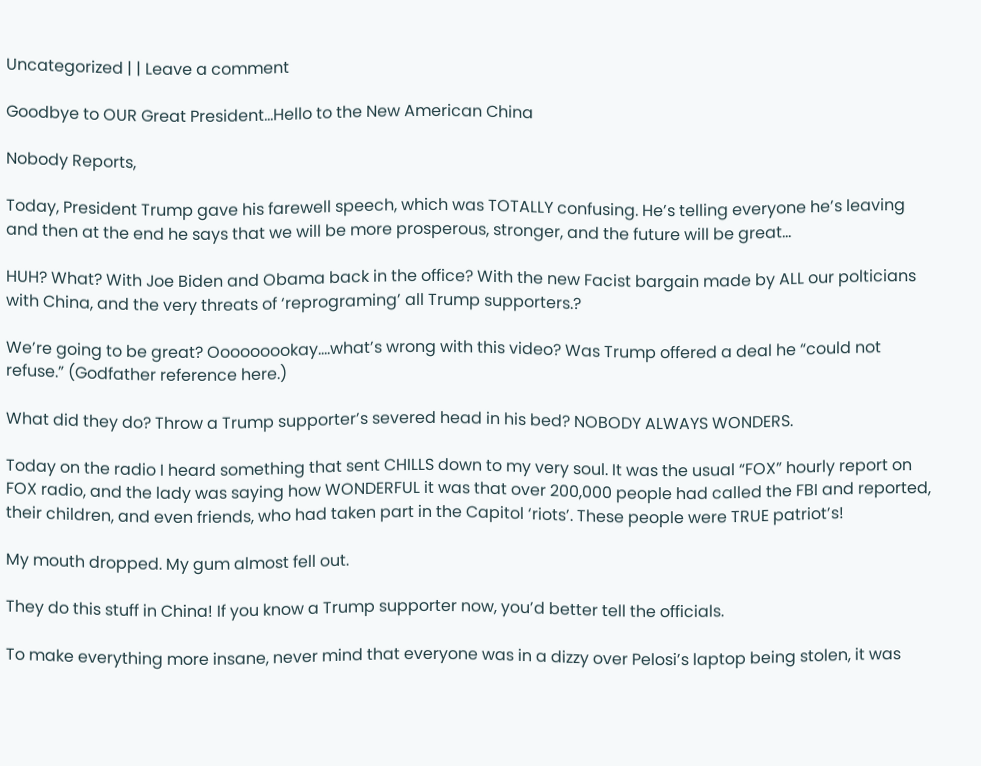Uncategorized | | Leave a comment

Goodbye to OUR Great President…Hello to the New American China

Nobody Reports,

Today, President Trump gave his farewell speech, which was TOTALLY confusing. He’s telling everyone he’s leaving and then at the end he says that we will be more prosperous, stronger, and the future will be great…

HUH? What? With Joe Biden and Obama back in the office? With the new Facist bargain made by ALL our polticians with China, and the very threats of ‘reprograming’ all Trump supporters.?

We’re going to be great? Ooooooookay….what’s wrong with this video? Was Trump offered a deal he “could not refuse.” (Godfather reference here.)

What did they do? Throw a Trump supporter’s severed head in his bed? NOBODY ALWAYS WONDERS.

Today on the radio I heard something that sent CHILLS down to my very soul. It was the usual “FOX” hourly report on FOX radio, and the lady was saying how WONDERFUL it was that over 200,000 people had called the FBI and reported, their children, and even friends, who had taken part in the Capitol ‘riots’. These people were TRUE patriot’s!

My mouth dropped. My gum almost fell out.

They do this stuff in China! If you know a Trump supporter now, you’d better tell the officials.

To make everything more insane, never mind that everyone was in a dizzy over Pelosi’s laptop being stolen, it was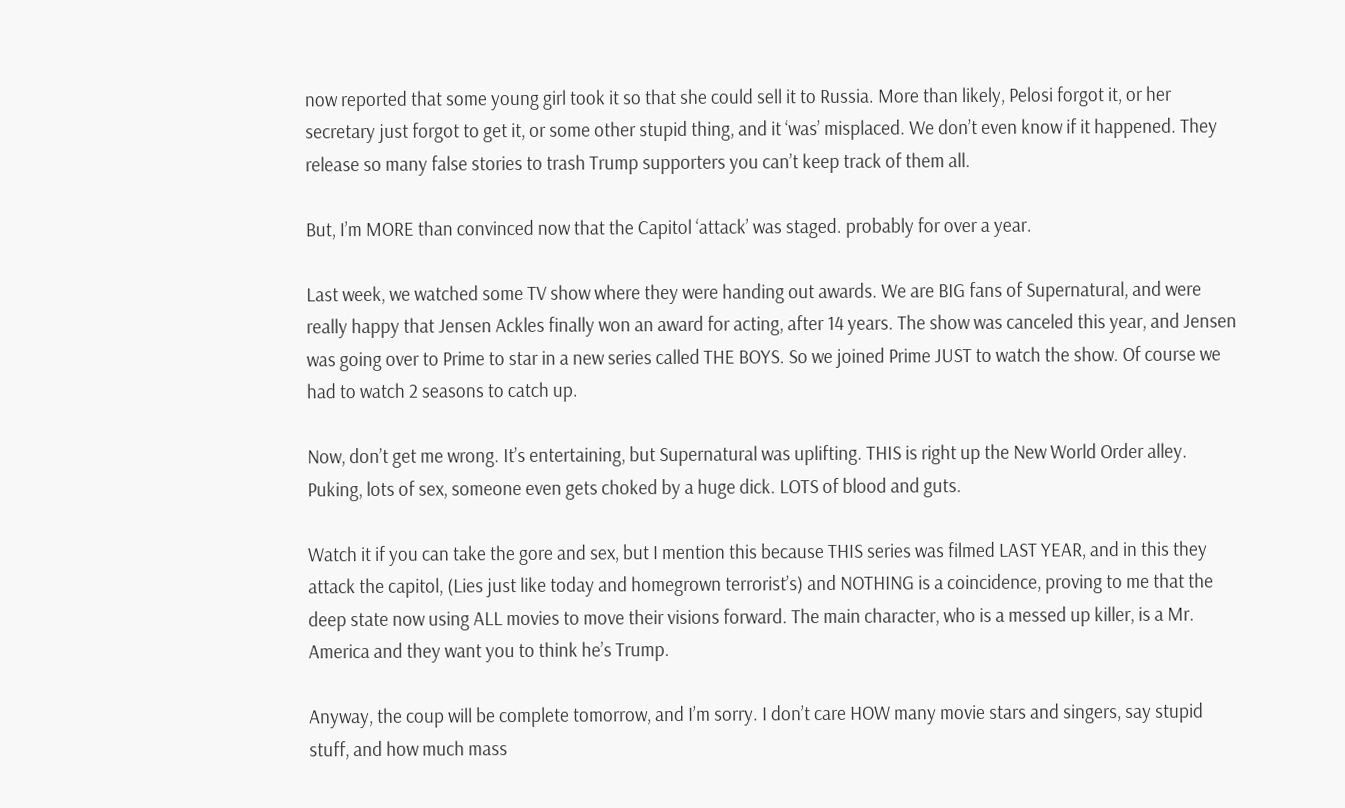now reported that some young girl took it so that she could sell it to Russia. More than likely, Pelosi forgot it, or her secretary just forgot to get it, or some other stupid thing, and it ‘was’ misplaced. We don’t even know if it happened. They release so many false stories to trash Trump supporters you can’t keep track of them all.

But, I’m MORE than convinced now that the Capitol ‘attack’ was staged. probably for over a year.

Last week, we watched some TV show where they were handing out awards. We are BIG fans of Supernatural, and were really happy that Jensen Ackles finally won an award for acting, after 14 years. The show was canceled this year, and Jensen was going over to Prime to star in a new series called THE BOYS. So we joined Prime JUST to watch the show. Of course we had to watch 2 seasons to catch up.

Now, don’t get me wrong. It’s entertaining, but Supernatural was uplifting. THIS is right up the New World Order alley. Puking, lots of sex, someone even gets choked by a huge dick. LOTS of blood and guts.

Watch it if you can take the gore and sex, but I mention this because THIS series was filmed LAST YEAR, and in this they attack the capitol, (Lies just like today and homegrown terrorist’s) and NOTHING is a coincidence, proving to me that the deep state now using ALL movies to move their visions forward. The main character, who is a messed up killer, is a Mr. America and they want you to think he’s Trump.

Anyway, the coup will be complete tomorrow, and I’m sorry. I don’t care HOW many movie stars and singers, say stupid stuff, and how much mass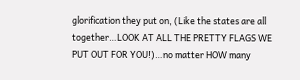glorification they put on, (Like the states are all together…LOOK AT ALL THE PRETTY FLAGS WE PUT OUT FOR YOU!)…no matter HOW many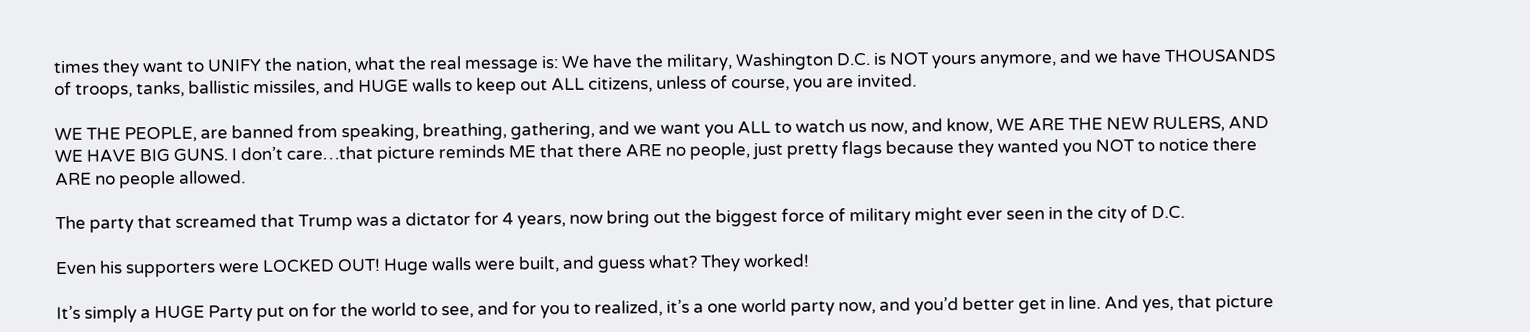times they want to UNIFY the nation, what the real message is: We have the military, Washington D.C. is NOT yours anymore, and we have THOUSANDS of troops, tanks, ballistic missiles, and HUGE walls to keep out ALL citizens, unless of course, you are invited.

WE THE PEOPLE, are banned from speaking, breathing, gathering, and we want you ALL to watch us now, and know, WE ARE THE NEW RULERS, AND WE HAVE BIG GUNS. I don’t care…that picture reminds ME that there ARE no people, just pretty flags because they wanted you NOT to notice there ARE no people allowed.

The party that screamed that Trump was a dictator for 4 years, now bring out the biggest force of military might ever seen in the city of D.C.

Even his supporters were LOCKED OUT! Huge walls were built, and guess what? They worked!

It’s simply a HUGE Party put on for the world to see, and for you to realized, it’s a one world party now, and you’d better get in line. And yes, that picture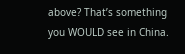above? That’s something you WOULD see in China.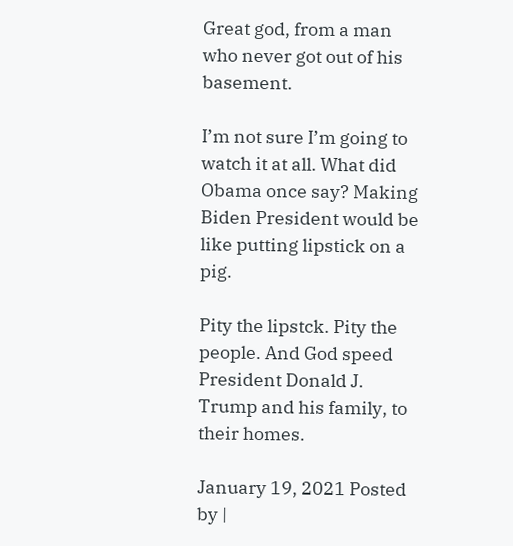Great god, from a man who never got out of his basement.

I’m not sure I’m going to watch it at all. What did Obama once say? Making Biden President would be like putting lipstick on a pig.

Pity the lipstck. Pity the people. And God speed President Donald J. Trump and his family, to their homes.

January 19, 2021 Posted by |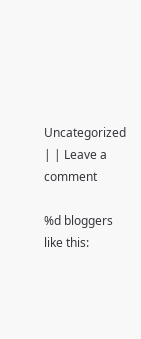Uncategorized | | Leave a comment

%d bloggers like this: